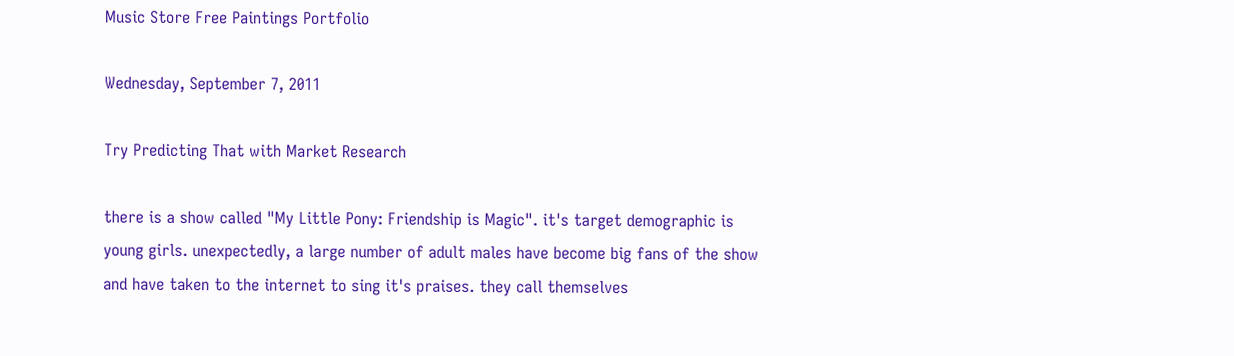Music Store Free Paintings Portfolio

Wednesday, September 7, 2011

Try Predicting That with Market Research

there is a show called "My Little Pony: Friendship is Magic". it's target demographic is young girls. unexpectedly, a large number of adult males have become big fans of the show and have taken to the internet to sing it's praises. they call themselves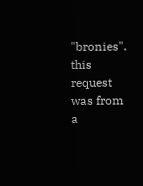"bronies". this request was from a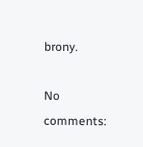brony.

No comments: